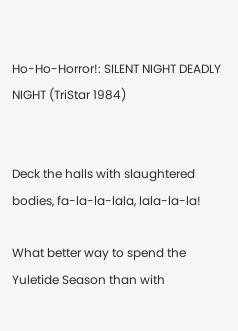Ho-Ho-Horror!: SILENT NIGHT DEADLY NIGHT (TriStar 1984)


Deck the halls with slaughtered bodies, fa-la-la-lala, lala-la-la!

What better way to spend the Yuletide Season than with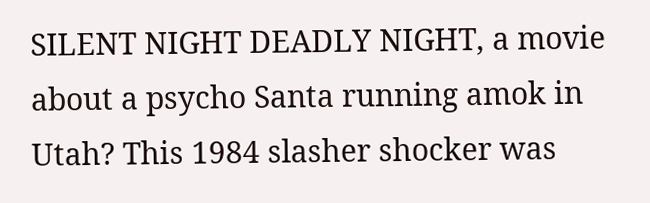SILENT NIGHT DEADLY NIGHT, a movie about a psycho Santa running amok in Utah? This 1984 slasher shocker was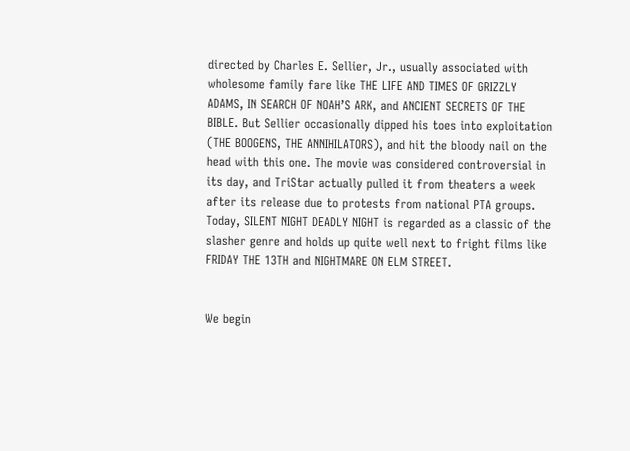directed by Charles E. Sellier, Jr., usually associated with wholesome family fare like THE LIFE AND TIMES OF GRIZZLY ADAMS, IN SEARCH OF NOAH’S ARK, and ANCIENT SECRETS OF THE BIBLE. But Sellier occasionally dipped his toes into exploitation (THE BOOGENS, THE ANNIHILATORS), and hit the bloody nail on the head with this one. The movie was considered controversial in its day, and TriStar actually pulled it from theaters a week after its release due to protests from national PTA groups. Today, SILENT NIGHT DEADLY NIGHT is regarded as a classic of the slasher genre and holds up quite well next to fright films like FRIDAY THE 13TH and NIGHTMARE ON ELM STREET.


We begin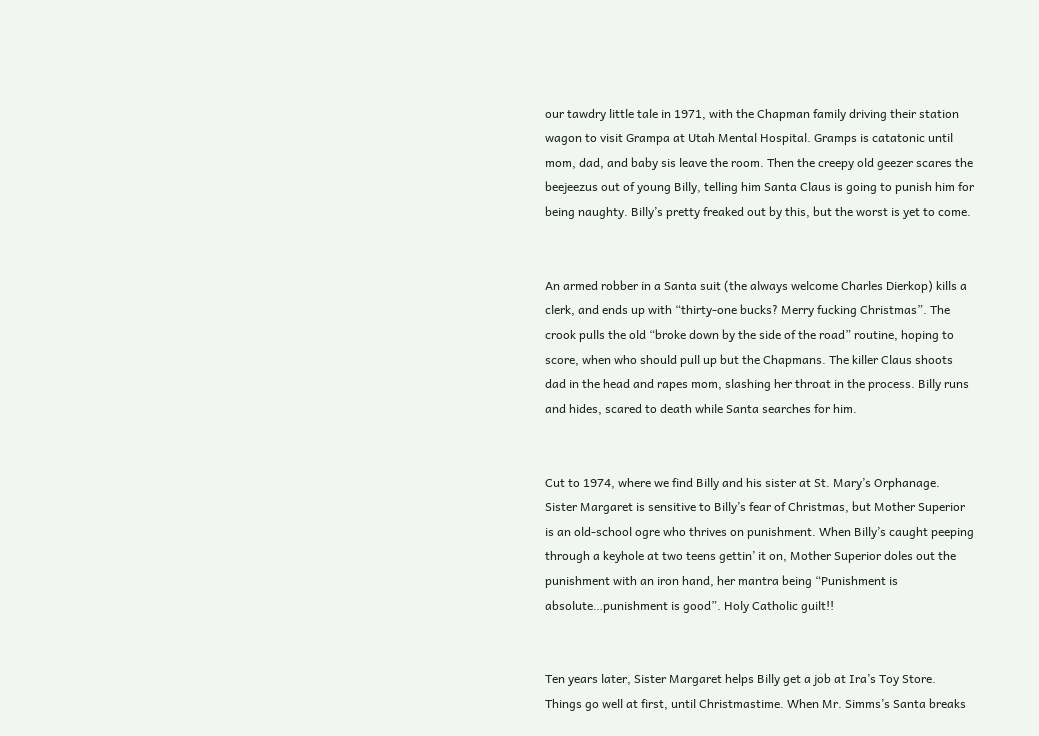our tawdry little tale in 1971, with the Chapman family driving their station wagon to visit Grampa at Utah Mental Hospital. Gramps is catatonic until mom, dad, and baby sis leave the room. Then the creepy old geezer scares the beejeezus out of young Billy, telling him Santa Claus is going to punish him for being naughty. Billy’s pretty freaked out by this, but the worst is yet to come.


An armed robber in a Santa suit (the always welcome Charles Dierkop) kills a clerk, and ends up with “thirty-one bucks? Merry fucking Christmas”. The crook pulls the old “broke down by the side of the road” routine, hoping to score, when who should pull up but the Chapmans. The killer Claus shoots dad in the head and rapes mom, slashing her throat in the process. Billy runs and hides, scared to death while Santa searches for him.


Cut to 1974, where we find Billy and his sister at St. Mary’s Orphanage. Sister Margaret is sensitive to Billy’s fear of Christmas, but Mother Superior is an old-school ogre who thrives on punishment. When Billy’s caught peeping through a keyhole at two teens gettin’ it on, Mother Superior doles out the punishment with an iron hand, her mantra being “Punishment is absolute…punishment is good”. Holy Catholic guilt!!


Ten years later, Sister Margaret helps Billy get a job at Ira’s Toy Store. Things go well at first, until Christmastime. When Mr. Simms’s Santa breaks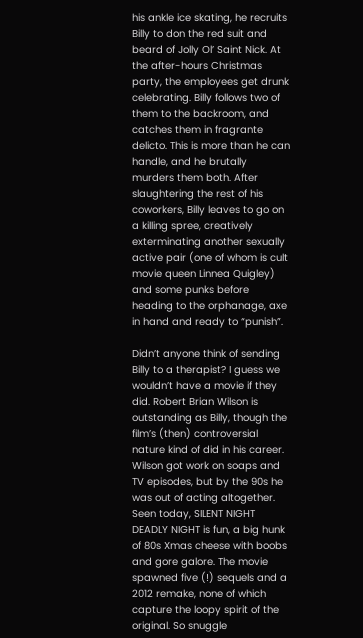his ankle ice skating, he recruits Billy to don the red suit and beard of Jolly Ol’ Saint Nick. At the after-hours Christmas party, the employees get drunk celebrating. Billy follows two of them to the backroom, and catches them in fragrante delicto. This is more than he can handle, and he brutally murders them both. After slaughtering the rest of his coworkers, Billy leaves to go on a killing spree, creatively exterminating another sexually active pair (one of whom is cult movie queen Linnea Quigley) and some punks before heading to the orphanage, axe in hand and ready to “punish”.

Didn’t anyone think of sending Billy to a therapist? I guess we wouldn’t have a movie if they did. Robert Brian Wilson is outstanding as Billy, though the film’s (then) controversial nature kind of did in his career. Wilson got work on soaps and TV episodes, but by the 90s he was out of acting altogether. Seen today, SILENT NIGHT DEADLY NIGHT is fun, a big hunk of 80s Xmas cheese with boobs and gore galore. The movie spawned five (!) sequels and a 2012 remake, none of which capture the loopy spirit of the original. So snuggle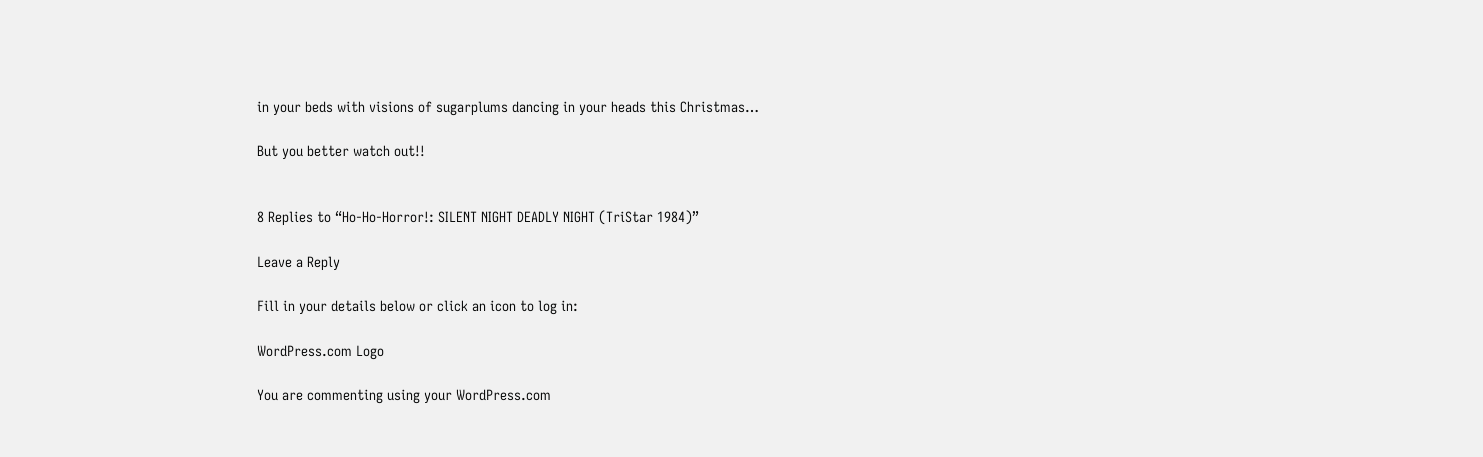in your beds with visions of sugarplums dancing in your heads this Christmas…

But you better watch out!!


8 Replies to “Ho-Ho-Horror!: SILENT NIGHT DEADLY NIGHT (TriStar 1984)”

Leave a Reply

Fill in your details below or click an icon to log in:

WordPress.com Logo

You are commenting using your WordPress.com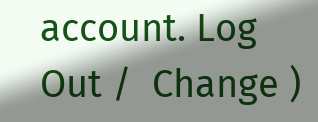account. Log Out /  Change )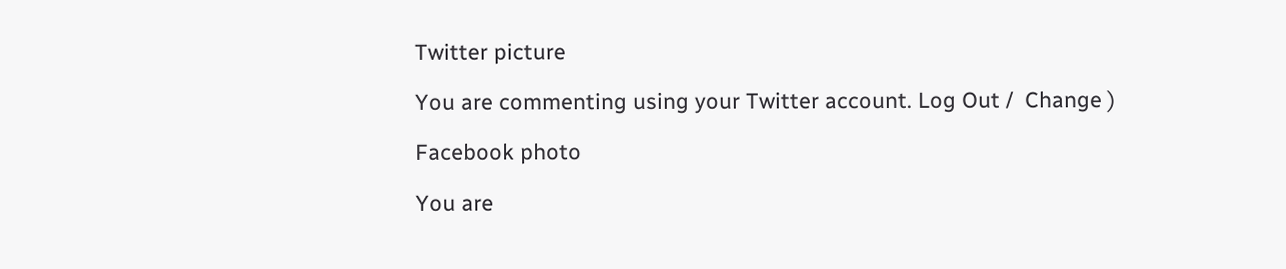Twitter picture

You are commenting using your Twitter account. Log Out /  Change )

Facebook photo

You are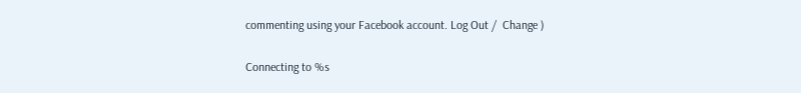commenting using your Facebook account. Log Out /  Change )

Connecting to %s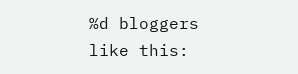%d bloggers like this: